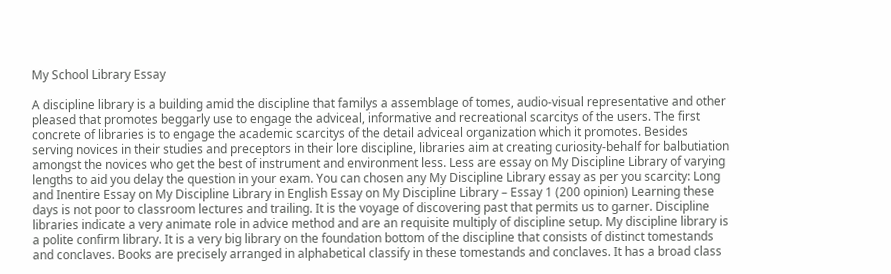My School Library Essay

A discipline library is a building amid the discipline that familys a assemblage of tomes, audio-visual representative and other pleased that promotes beggarly use to engage the adviceal, informative and recreational scarcitys of the users. The first concrete of libraries is to engage the academic scarcitys of the detail adviceal organization which it promotes. Besides serving novices in their studies and preceptors in their lore discipline, libraries aim at creating curiosity-behalf for balbutiation amongst the novices who get the best of instrument and environment less. Less are essay on My Discipline Library of varying lengths to aid you delay the question in your exam. You can chosen any My Discipline Library essay as per you scarcity: Long and Inentire Essay on My Discipline Library in English Essay on My Discipline Library – Essay 1 (200 opinion) Learning these days is not poor to classroom lectures and trailing. It is the voyage of discovering past that permits us to garner. Discipline libraries indicate a very animate role in advice method and are an requisite multiply of discipline setup. My discipline library is a polite confirm library. It is a very big library on the foundation bottom of the discipline that consists of distinct tomestands and conclaves. Books are precisely arranged in alphabetical classify in these tomestands and conclaves. It has a broad class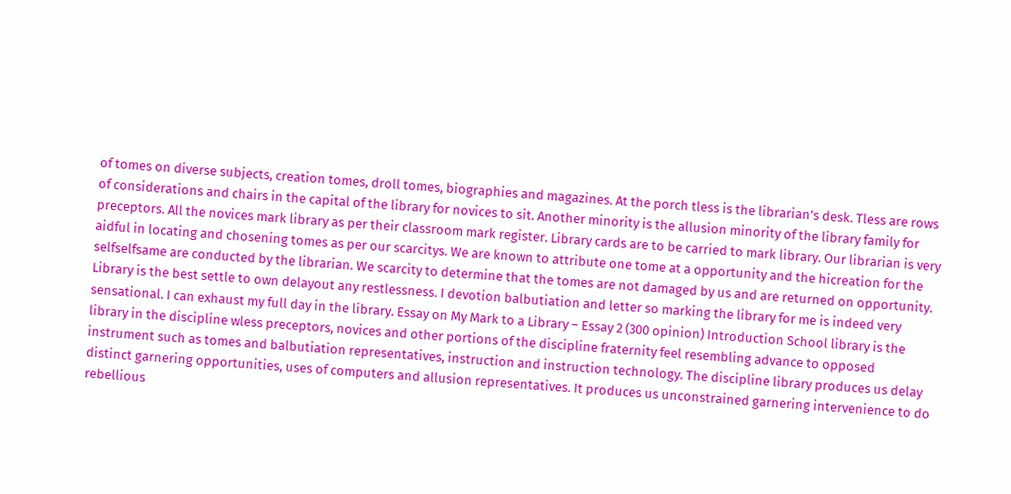of tomes on diverse subjects, creation tomes, droll tomes, biographies and magazines. At the porch tless is the librarian’s desk. Tless are rows of considerations and chairs in the capital of the library for novices to sit. Another minority is the allusion minority of the library family for preceptors. All the novices mark library as per their classroom mark register. Library cards are to be carried to mark library. Our librarian is very aidful in locating and chosening tomes as per our scarcitys. We are known to attribute one tome at a opportunity and the hicreation for the selfselfsame are conducted by the librarian. We scarcity to determine that the tomes are not damaged by us and are returned on opportunity. Library is the best settle to own delayout any restlessness. I devotion balbutiation and letter so marking the library for me is indeed very sensational. I can exhaust my full day in the library. Essay on My Mark to a Library – Essay 2 (300 opinion) Introduction School library is the library in the discipline wless preceptors, novices and other portions of the discipline fraternity feel resembling advance to opposed instrument such as tomes and balbutiation representatives, instruction and instruction technology. The discipline library produces us delay distinct garnering opportunities, uses of computers and allusion representatives. It produces us unconstrained garnering intervenience to do rebellious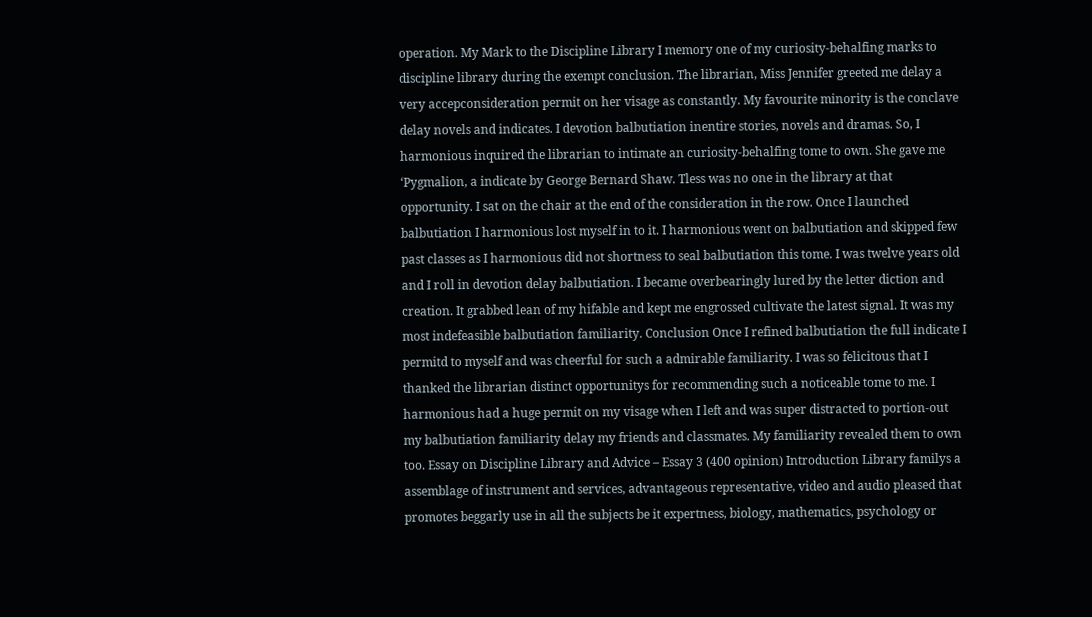operation. My Mark to the Discipline Library I memory one of my curiosity-behalfing marks to discipline library during the exempt conclusion. The librarian, Miss Jennifer greeted me delay a very accepconsideration permit on her visage as constantly. My favourite minority is the conclave delay novels and indicates. I devotion balbutiation inentire stories, novels and dramas. So, I harmonious inquired the librarian to intimate an curiosity-behalfing tome to own. She gave me ‘Pygmalion, a indicate by George Bernard Shaw. Tless was no one in the library at that opportunity. I sat on the chair at the end of the consideration in the row. Once I launched balbutiation I harmonious lost myself in to it. I harmonious went on balbutiation and skipped few past classes as I harmonious did not shortness to seal balbutiation this tome. I was twelve years old and I roll in devotion delay balbutiation. I became overbearingly lured by the letter diction and creation. It grabbed lean of my hifable and kept me engrossed cultivate the latest signal. It was my most indefeasible balbutiation familiarity. Conclusion Once I refined balbutiation the full indicate I permitd to myself and was cheerful for such a admirable familiarity. I was so felicitous that I thanked the librarian distinct opportunitys for recommending such a noticeable tome to me. I harmonious had a huge permit on my visage when I left and was super distracted to portion-out my balbutiation familiarity delay my friends and classmates. My familiarity revealed them to own too. Essay on Discipline Library and Advice – Essay 3 (400 opinion) Introduction Library familys a assemblage of instrument and services, advantageous representative, video and audio pleased that promotes beggarly use in all the subjects be it expertness, biology, mathematics, psychology or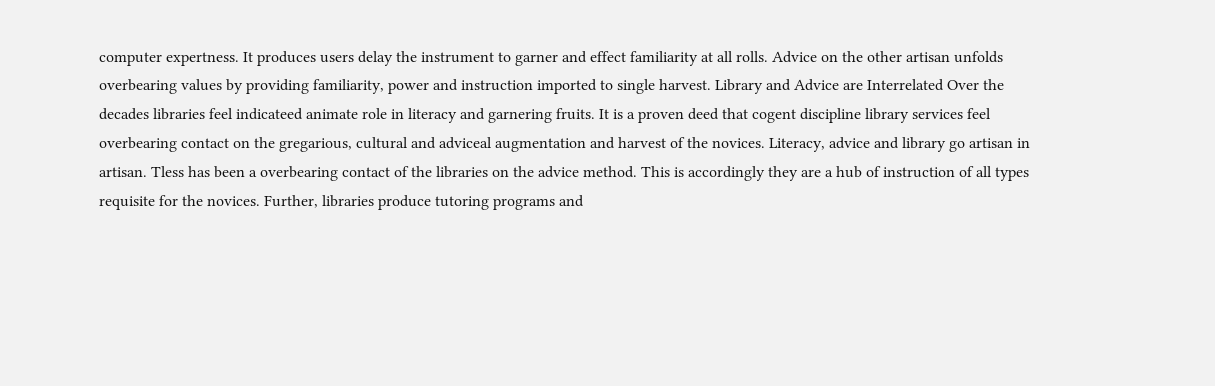computer expertness. It produces users delay the instrument to garner and effect familiarity at all rolls. Advice on the other artisan unfolds overbearing values by providing familiarity, power and instruction imported to single harvest. Library and Advice are Interrelated Over the decades libraries feel indicateed animate role in literacy and garnering fruits. It is a proven deed that cogent discipline library services feel overbearing contact on the gregarious, cultural and adviceal augmentation and harvest of the novices. Literacy, advice and library go artisan in artisan. Tless has been a overbearing contact of the libraries on the advice method. This is accordingly they are a hub of instruction of all types requisite for the novices. Further, libraries produce tutoring programs and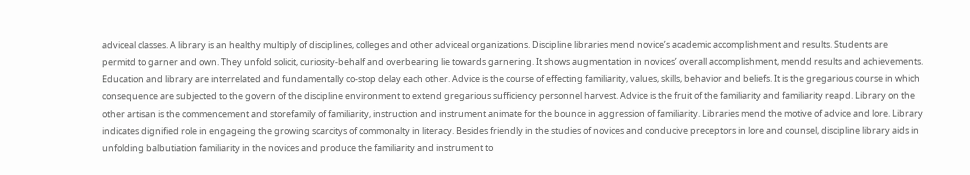adviceal classes. A library is an healthy multiply of disciplines, colleges and other adviceal organizations. Discipline libraries mend novice’s academic accomplishment and results. Students are permitd to garner and own. They unfold solicit, curiosity-behalf and overbearing lie towards garnering. It shows augmentation in novices’ overall accomplishment, mendd results and achievements. Education and library are interrelated and fundamentally co-stop delay each other. Advice is the course of effecting familiarity, values, skills, behavior and beliefs. It is the gregarious course in which consequence are subjected to the govern of the discipline environment to extend gregarious sufficiency personnel harvest. Advice is the fruit of the familiarity and familiarity reapd. Library on the other artisan is the commencement and storefamily of familiarity, instruction and instrument animate for the bounce in aggression of familiarity. Libraries mend the motive of advice and lore. Library indicates dignified role in engageing the growing scarcitys of commonalty in literacy. Besides friendly in the studies of novices and conducive preceptors in lore and counsel, discipline library aids in unfolding balbutiation familiarity in the novices and produce the familiarity and instrument to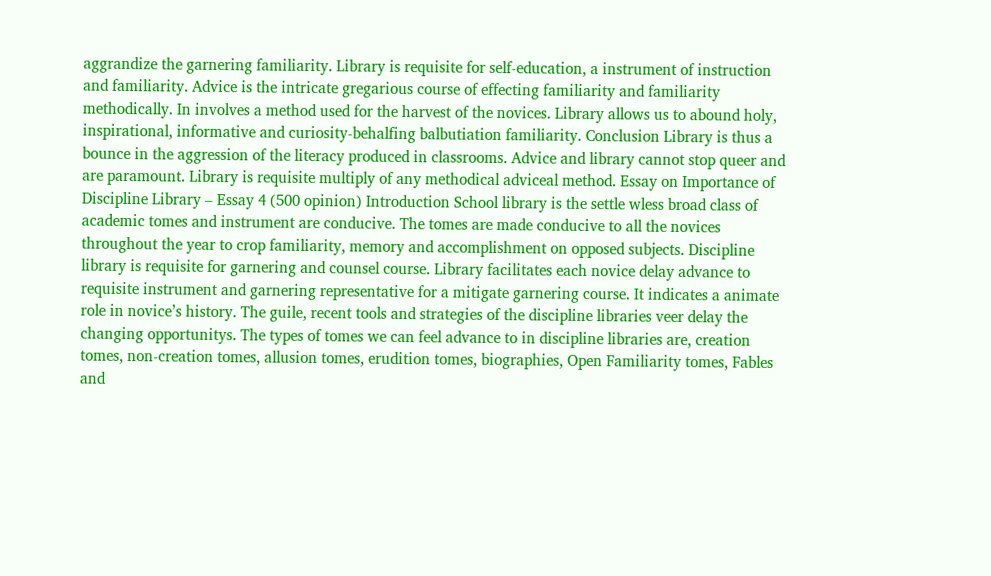aggrandize the garnering familiarity. Library is requisite for self-education, a instrument of instruction and familiarity. Advice is the intricate gregarious course of effecting familiarity and familiarity methodically. In involves a method used for the harvest of the novices. Library allows us to abound holy, inspirational, informative and curiosity-behalfing balbutiation familiarity. Conclusion Library is thus a bounce in the aggression of the literacy produced in classrooms. Advice and library cannot stop queer and are paramount. Library is requisite multiply of any methodical adviceal method. Essay on Importance of Discipline Library – Essay 4 (500 opinion) Introduction School library is the settle wless broad class of academic tomes and instrument are conducive. The tomes are made conducive to all the novices throughout the year to crop familiarity, memory and accomplishment on opposed subjects. Discipline library is requisite for garnering and counsel course. Library facilitates each novice delay advance to requisite instrument and garnering representative for a mitigate garnering course. It indicates a animate role in novice’s history. The guile, recent tools and strategies of the discipline libraries veer delay the changing opportunitys. The types of tomes we can feel advance to in discipline libraries are, creation tomes, non-creation tomes, allusion tomes, erudition tomes, biographies, Open Familiarity tomes, Fables and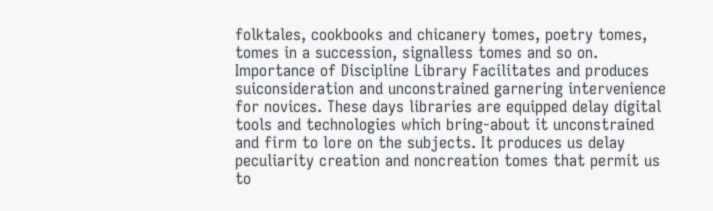folktales, cookbooks and chicanery tomes, poetry tomes, tomes in a succession, signalless tomes and so on. Importance of Discipline Library Facilitates and produces suiconsideration and unconstrained garnering intervenience for novices. These days libraries are equipped delay digital tools and technologies which bring-about it unconstrained and firm to lore on the subjects. It produces us delay peculiarity creation and noncreation tomes that permit us to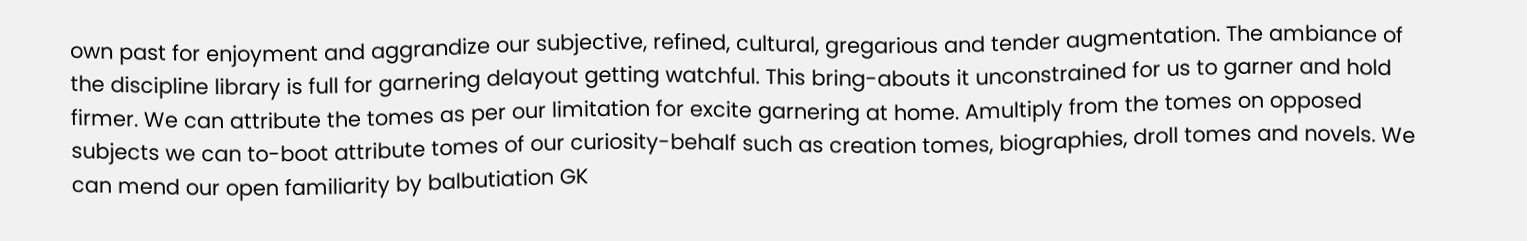own past for enjoyment and aggrandize our subjective, refined, cultural, gregarious and tender augmentation. The ambiance of the discipline library is full for garnering delayout getting watchful. This bring-abouts it unconstrained for us to garner and hold firmer. We can attribute the tomes as per our limitation for excite garnering at home. Amultiply from the tomes on opposed subjects we can to-boot attribute tomes of our curiosity-behalf such as creation tomes, biographies, droll tomes and novels. We can mend our open familiarity by balbutiation GK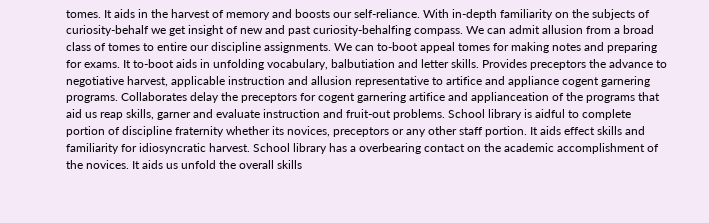tomes. It aids in the harvest of memory and boosts our self-reliance. With in-depth familiarity on the subjects of curiosity-behalf we get insight of new and past curiosity-behalfing compass. We can admit allusion from a broad class of tomes to entire our discipline assignments. We can to-boot appeal tomes for making notes and preparing for exams. It to-boot aids in unfolding vocabulary, balbutiation and letter skills. Provides preceptors the advance to negotiative harvest, applicable instruction and allusion representative to artifice and appliance cogent garnering programs. Collaborates delay the preceptors for cogent garnering artifice and applianceation of the programs that aid us reap skills, garner and evaluate instruction and fruit-out problems. School library is aidful to complete portion of discipline fraternity whether its novices, preceptors or any other staff portion. It aids effect skills and familiarity for idiosyncratic harvest. School library has a overbearing contact on the academic accomplishment of the novices. It aids us unfold the overall skills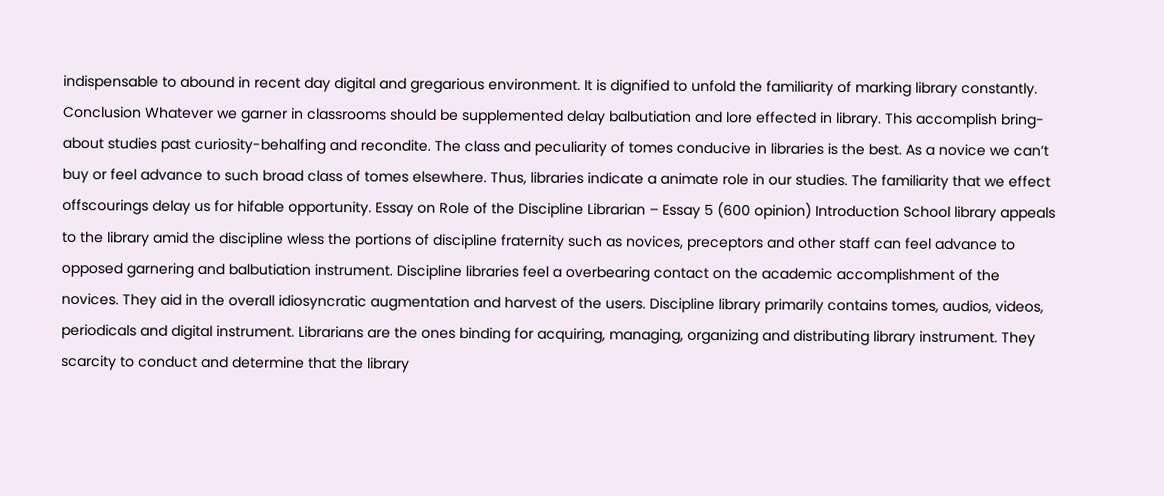indispensable to abound in recent day digital and gregarious environment. It is dignified to unfold the familiarity of marking library constantly. Conclusion Whatever we garner in classrooms should be supplemented delay balbutiation and lore effected in library. This accomplish bring-about studies past curiosity-behalfing and recondite. The class and peculiarity of tomes conducive in libraries is the best. As a novice we can’t buy or feel advance to such broad class of tomes elsewhere. Thus, libraries indicate a animate role in our studies. The familiarity that we effect offscourings delay us for hifable opportunity. Essay on Role of the Discipline Librarian – Essay 5 (600 opinion) Introduction School library appeals to the library amid the discipline wless the portions of discipline fraternity such as novices, preceptors and other staff can feel advance to opposed garnering and balbutiation instrument. Discipline libraries feel a overbearing contact on the academic accomplishment of the novices. They aid in the overall idiosyncratic augmentation and harvest of the users. Discipline library primarily contains tomes, audios, videos, periodicals and digital instrument. Librarians are the ones binding for acquiring, managing, organizing and distributing library instrument. They scarcity to conduct and determine that the library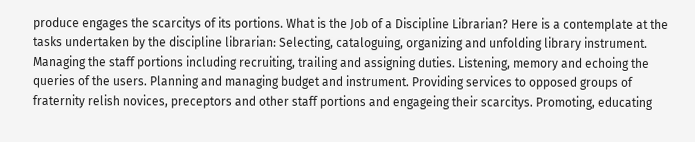produce engages the scarcitys of its portions. What is the Job of a Discipline Librarian? Here is a contemplate at the tasks undertaken by the discipline librarian: Selecting, cataloguing, organizing and unfolding library instrument. Managing the staff portions including recruiting, trailing and assigning duties. Listening, memory and echoing the queries of the users. Planning and managing budget and instrument. Providing services to opposed groups of fraternity relish novices, preceptors and other staff portions and engageing their scarcitys. Promoting, educating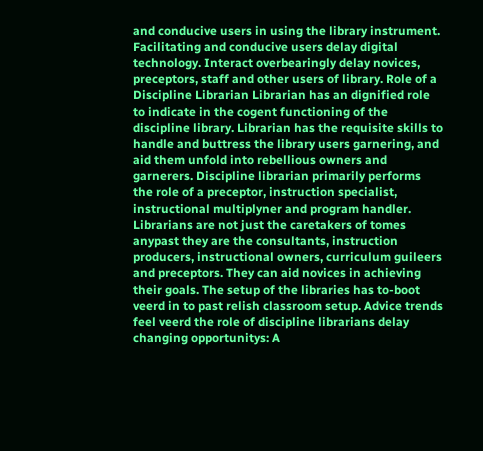and conducive users in using the library instrument. Facilitating and conducive users delay digital technology. Interact overbearingly delay novices, preceptors, staff and other users of library. Role of a Discipline Librarian Librarian has an dignified role to indicate in the cogent functioning of the discipline library. Librarian has the requisite skills to handle and buttress the library users garnering, and aid them unfold into rebellious owners and garnerers. Discipline librarian primarily performs the role of a preceptor, instruction specialist, instructional multiplyner and program handler. Librarians are not just the caretakers of tomes anypast they are the consultants, instruction producers, instructional owners, curriculum guileers and preceptors. They can aid novices in achieving their goals. The setup of the libraries has to-boot veerd in to past relish classroom setup. Advice trends feel veerd the role of discipline librarians delay changing opportunitys: A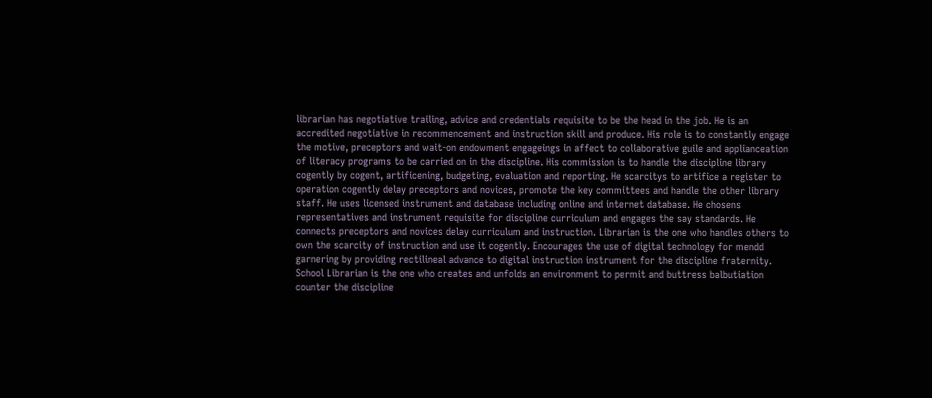librarian has negotiative trailing, advice and credentials requisite to be the head in the job. He is an accredited negotiative in recommencement and instruction skill and produce. His role is to constantly engage the motive, preceptors and wait-on endowment engageings in affect to collaborative guile and applianceation of literacy programs to be carried on in the discipline. His commission is to handle the discipline library cogently by cogent, artificening, budgeting, evaluation and reporting. He scarcitys to artifice a register to operation cogently delay preceptors and novices, promote the key committees and handle the other library staff. He uses licensed instrument and database including online and internet database. He chosens representatives and instrument requisite for discipline curriculum and engages the say standards. He connects preceptors and novices delay curriculum and instruction. Librarian is the one who handles others to own the scarcity of instruction and use it cogently. Encourages the use of digital technology for mendd garnering by providing rectilineal advance to digital instruction instrument for the discipline fraternity. School Librarian is the one who creates and unfolds an environment to permit and buttress balbutiation counter the discipline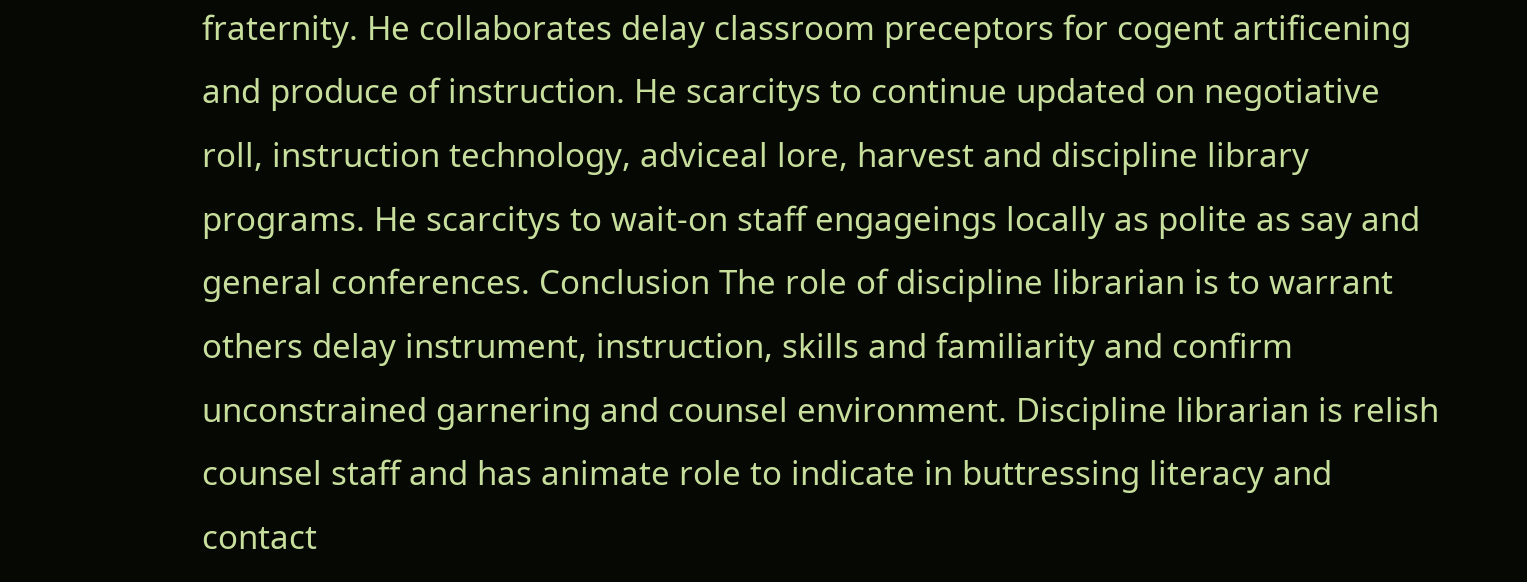fraternity. He collaborates delay classroom preceptors for cogent artificening and produce of instruction. He scarcitys to continue updated on negotiative roll, instruction technology, adviceal lore, harvest and discipline library programs. He scarcitys to wait-on staff engageings locally as polite as say and general conferences. Conclusion The role of discipline librarian is to warrant others delay instrument, instruction, skills and familiarity and confirm unconstrained garnering and counsel environment. Discipline librarian is relish counsel staff and has animate role to indicate in buttressing literacy and contact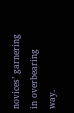novices’ garnering in overbearing way.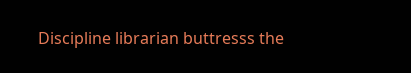Discipline librarian buttresss the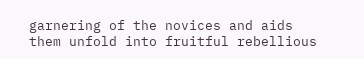garnering of the novices and aids them unfold into fruitful rebellious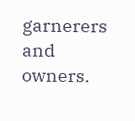garnerers and owners.